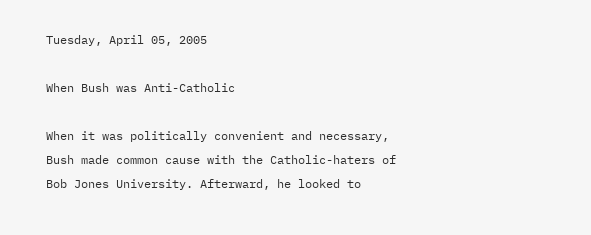Tuesday, April 05, 2005

When Bush was Anti-Catholic

When it was politically convenient and necessary, Bush made common cause with the Catholic-haters of Bob Jones University. Afterward, he looked to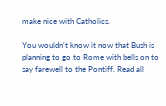make nice with Catholics.

You wouldn't know it now that Bush is planning to go to Rome with bells on to say farewell to the Pontiff. Read all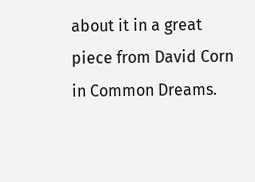about it in a great piece from David Corn in Common Dreams.